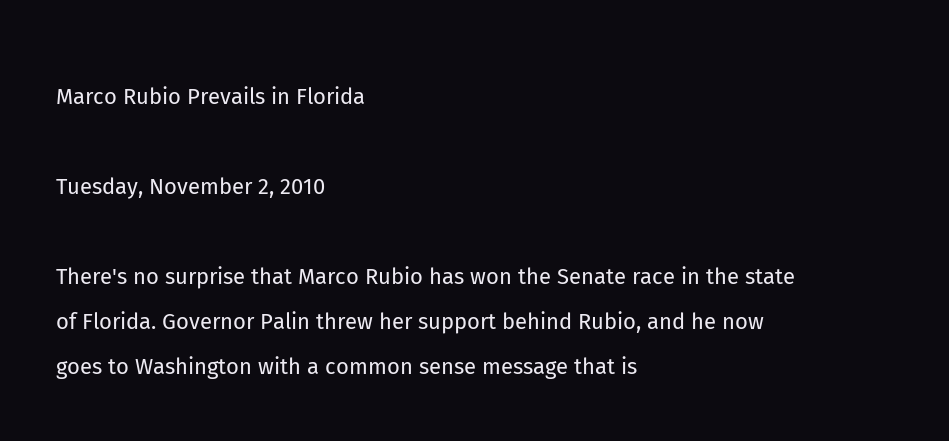Marco Rubio Prevails in Florida

Tuesday, November 2, 2010

There's no surprise that Marco Rubio has won the Senate race in the state of Florida. Governor Palin threw her support behind Rubio, and he now goes to Washington with a common sense message that is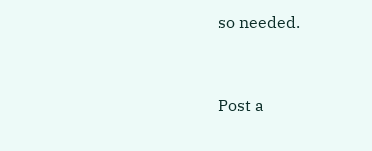so needed.



Post a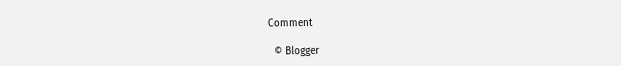Comment

  © Blogger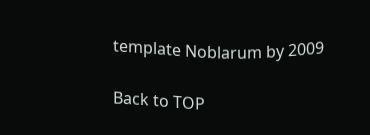template Noblarum by 2009

Back to TOP